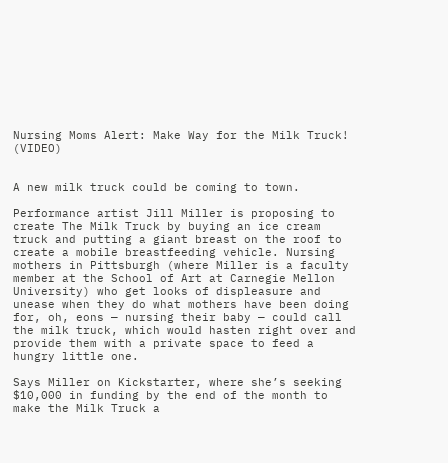Nursing Moms Alert: Make Way for the Milk Truck! (VIDEO)


A new milk truck could be coming to town.

Performance artist Jill Miller is proposing to create The Milk Truck by buying an ice cream truck and putting a giant breast on the roof to create a mobile breastfeeding vehicle. Nursing mothers in Pittsburgh (where Miller is a faculty member at the School of Art at Carnegie Mellon University) who get looks of displeasure and unease when they do what mothers have been doing for, oh, eons — nursing their baby — could call the milk truck, which would hasten right over and provide them with a private space to feed a hungry little one.

Says Miller on Kickstarter, where she’s seeking $10,000 in funding by the end of the month to make the Milk Truck a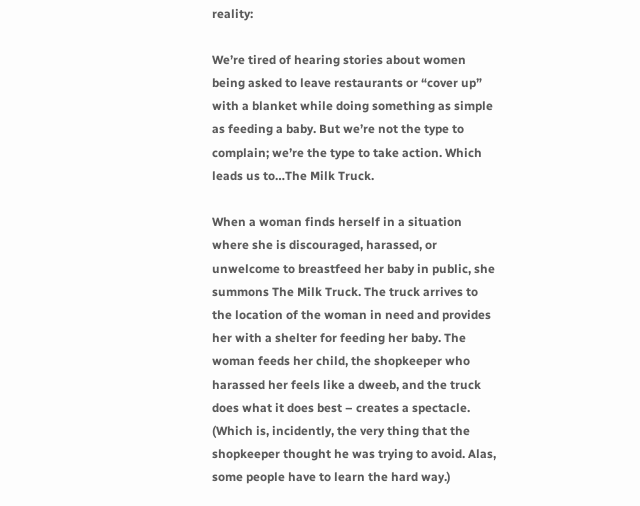reality:

We’re tired of hearing stories about women being asked to leave restaurants or “cover up” with a blanket while doing something as simple as feeding a baby. But we’re not the type to complain; we’re the type to take action. Which leads us to…The Milk Truck.

When a woman finds herself in a situation where she is discouraged, harassed, or unwelcome to breastfeed her baby in public, she summons The Milk Truck. The truck arrives to the location of the woman in need and provides her with a shelter for feeding her baby. The woman feeds her child, the shopkeeper who harassed her feels like a dweeb, and the truck does what it does best – creates a spectacle. (Which is, incidently, the very thing that the shopkeeper thought he was trying to avoid. Alas, some people have to learn the hard way.)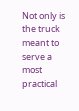Not only is the truck meant to serve a most practical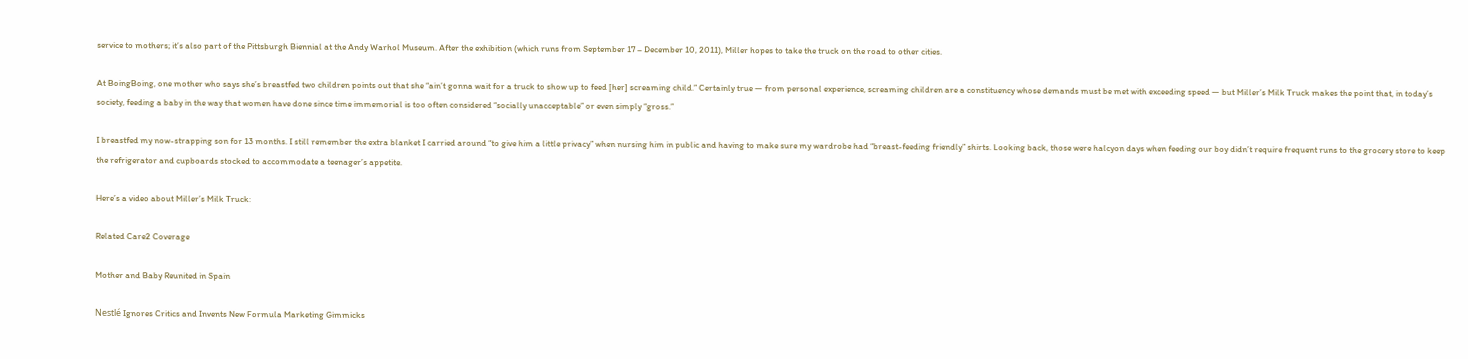service to mothers; it’s also part of the Pittsburgh Biennial at the Andy Warhol Museum. After the exhibition (which runs from September 17 – December 10, 2011), Miller hopes to take the truck on the road to other cities.

At BoingBoing, one mother who says she’s breastfed two children points out that she “ain’t gonna wait for a truck to show up to feed [her] screaming child.” Certainly true — from personal experience, screaming children are a constituency whose demands must be met with exceeding speed — but Miller’s Milk Truck makes the point that, in today’s society, feeding a baby in the way that women have done since time immemorial is too often considered “socially unacceptable” or even simply “gross.”

I breastfed my now-strapping son for 13 months. I still remember the extra blanket I carried around “to give him a little privacy” when nursing him in public and having to make sure my wardrobe had “breast-feeding friendly” shirts. Looking back, those were halcyon days when feeding our boy didn’t require frequent runs to the grocery store to keep the refrigerator and cupboards stocked to accommodate a teenager’s appetite.

Here’s a video about Miller’s Milk Truck:

Related Care2 Coverage

Mother and Baby Reunited in Spain

Nestlé Ignores Critics and Invents New Formula Marketing Gimmicks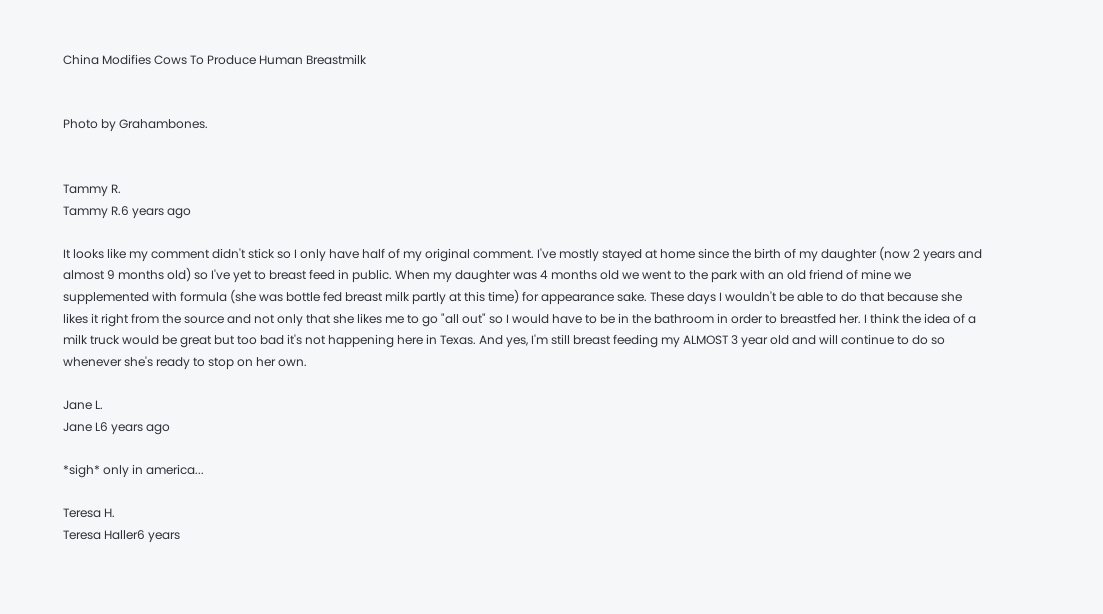China Modifies Cows To Produce Human Breastmilk


Photo by Grahambones.


Tammy R.
Tammy R.6 years ago

It looks like my comment didn't stick so I only have half of my original comment. I've mostly stayed at home since the birth of my daughter (now 2 years and almost 9 months old) so I've yet to breast feed in public. When my daughter was 4 months old we went to the park with an old friend of mine we supplemented with formula (she was bottle fed breast milk partly at this time) for appearance sake. These days I wouldn't be able to do that because she likes it right from the source and not only that she likes me to go "all out" so I would have to be in the bathroom in order to breastfed her. I think the idea of a milk truck would be great but too bad it's not happening here in Texas. And yes, I'm still breast feeding my ALMOST 3 year old and will continue to do so whenever she's ready to stop on her own.

Jane L.
Jane L6 years ago

*sigh* only in america...

Teresa H.
Teresa Haller6 years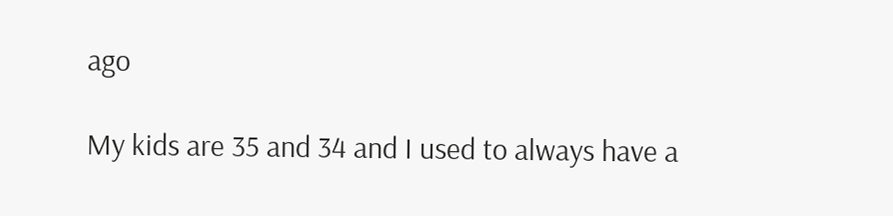ago

My kids are 35 and 34 and I used to always have a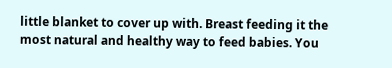little blanket to cover up with. Breast feeding it the most natural and healthy way to feed babies. You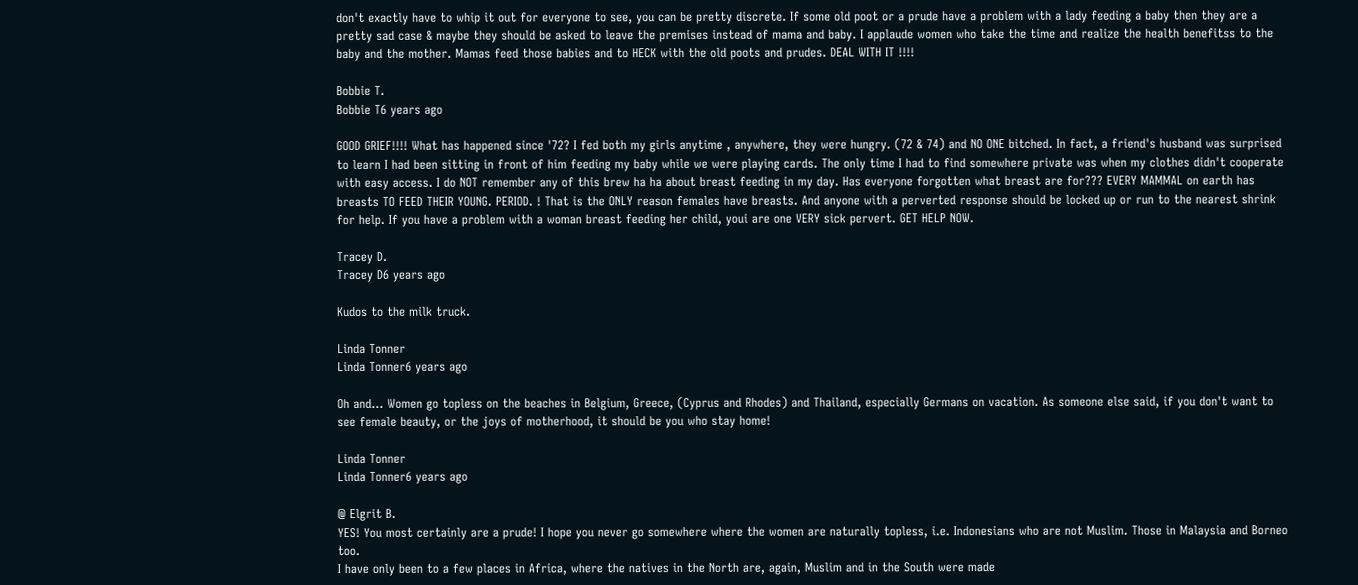don't exactly have to whip it out for everyone to see, you can be pretty discrete. If some old poot or a prude have a problem with a lady feeding a baby then they are a pretty sad case & maybe they should be asked to leave the premises instead of mama and baby. I applaude women who take the time and realize the health benefitss to the baby and the mother. Mamas feed those babies and to HECK with the old poots and prudes. DEAL WITH IT !!!!

Bobbie T.
Bobbie T6 years ago

GOOD GRIEF!!!! What has happened since '72? I fed both my girls anytime , anywhere, they were hungry. (72 & 74) and NO ONE bitched. In fact, a friend's husband was surprised to learn I had been sitting in front of him feeding my baby while we were playing cards. The only time I had to find somewhere private was when my clothes didn't cooperate with easy access. I do NOT remember any of this brew ha ha about breast feeding in my day. Has everyone forgotten what breast are for??? EVERY MAMMAL on earth has breasts TO FEED THEIR YOUNG. PERIOD. ! That is the ONLY reason females have breasts. And anyone with a perverted response should be locked up or run to the nearest shrink for help. If you have a problem with a woman breast feeding her child, youi are one VERY sick pervert. GET HELP NOW.

Tracey D.
Tracey D6 years ago

Kudos to the milk truck.

Linda Tonner
Linda Tonner6 years ago

Oh and... Women go topless on the beaches in Belgium, Greece, (Cyprus and Rhodes) and Thailand, especially Germans on vacation. As someone else said, if you don't want to see female beauty, or the joys of motherhood, it should be you who stay home!

Linda Tonner
Linda Tonner6 years ago

@ Elgrit B.
YES! You most certainly are a prude! I hope you never go somewhere where the women are naturally topless, i.e. Indonesians who are not Muslim. Those in Malaysia and Borneo too.
I have only been to a few places in Africa, where the natives in the North are, again, Muslim and in the South were made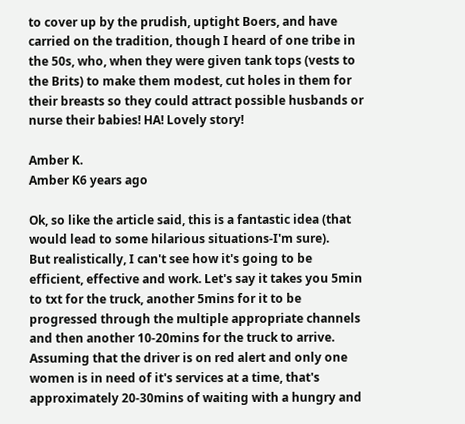to cover up by the prudish, uptight Boers, and have carried on the tradition, though I heard of one tribe in the 50s, who, when they were given tank tops (vests to the Brits) to make them modest, cut holes in them for their breasts so they could attract possible husbands or nurse their babies! HA! Lovely story!

Amber K.
Amber K6 years ago

Ok, so like the article said, this is a fantastic idea (that would lead to some hilarious situations-I'm sure).
But realistically, I can't see how it's going to be efficient, effective and work. Let's say it takes you 5min to txt for the truck, another 5mins for it to be progressed through the multiple appropriate channels and then another 10-20mins for the truck to arrive. Assuming that the driver is on red alert and only one women is in need of it's services at a time, that's approximately 20-30mins of waiting with a hungry and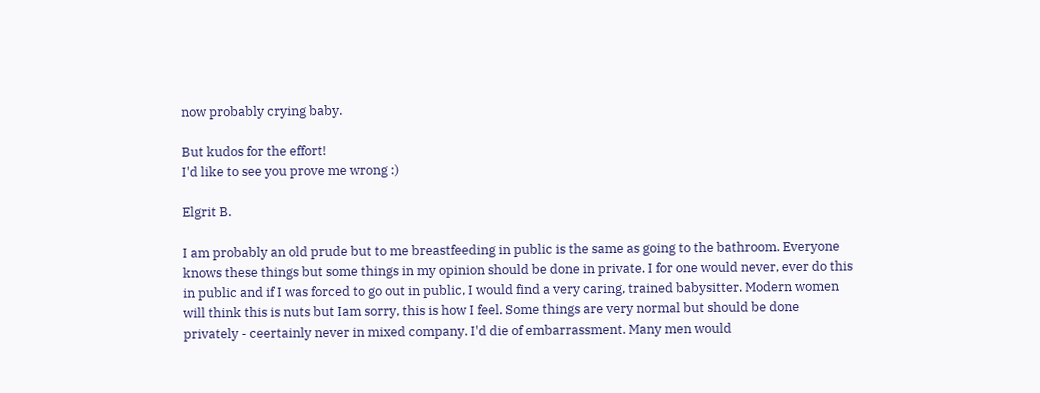now probably crying baby.

But kudos for the effort!
I'd like to see you prove me wrong :)

Elgrit B.

I am probably an old prude but to me breastfeeding in public is the same as going to the bathroom. Everyone knows these things but some things in my opinion should be done in private. I for one would never, ever do this in public and if I was forced to go out in public, I would find a very caring, trained babysitter. Modern women will think this is nuts but Iam sorry, this is how I feel. Some things are very normal but should be done privately - ceertainly never in mixed company. I'd die of embarrassment. Many men would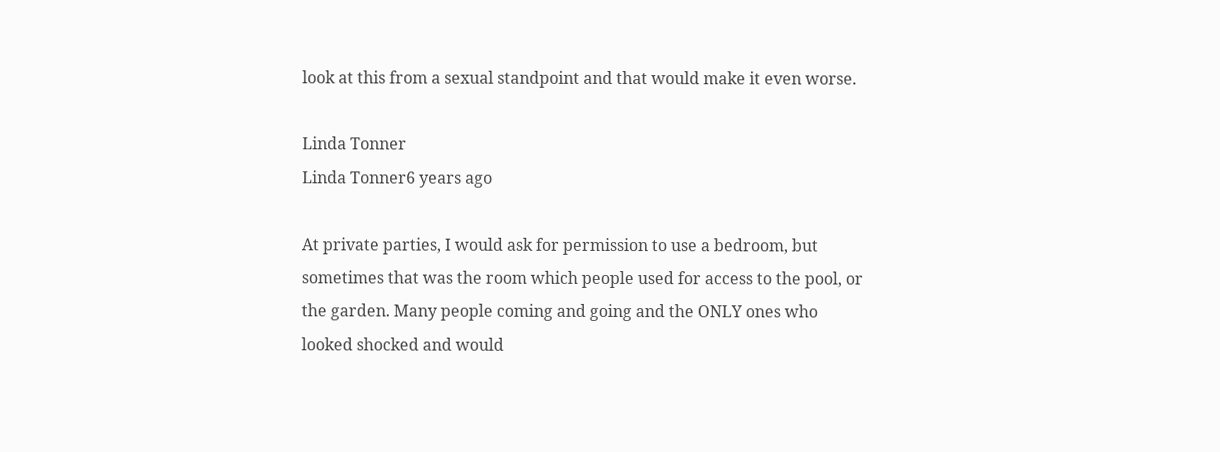look at this from a sexual standpoint and that would make it even worse.

Linda Tonner
Linda Tonner6 years ago

At private parties, I would ask for permission to use a bedroom, but sometimes that was the room which people used for access to the pool, or the garden. Many people coming and going and the ONLY ones who looked shocked and would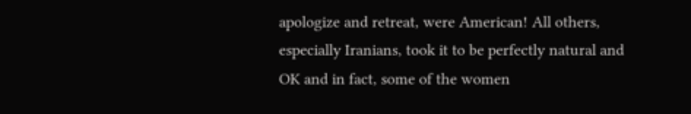apologize and retreat, were American! All others, especially Iranians, took it to be perfectly natural and OK and in fact, some of the women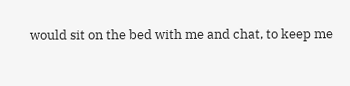would sit on the bed with me and chat, to keep me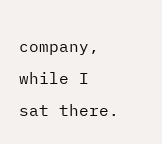company, while I sat there.